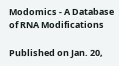Modomics - A Database of RNA Modifications

Published on Jan. 20,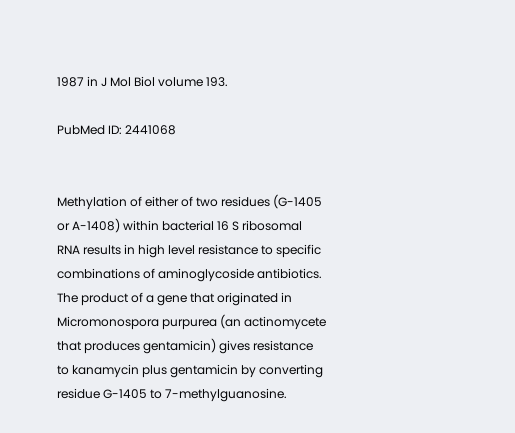1987 in J Mol Biol volume 193.

PubMed ID: 2441068


Methylation of either of two residues (G-1405 or A-1408) within bacterial 16 S ribosomal RNA results in high level resistance to specific combinations of aminoglycoside antibiotics. The product of a gene that originated in Micromonospora purpurea (an actinomycete that produces gentamicin) gives resistance to kanamycin plus gentamicin by converting residue G-1405 to 7-methylguanosine.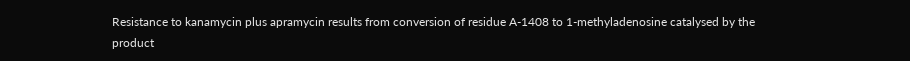Resistance to kanamycin plus apramycin results from conversion of residue A-1408 to 1-methyladenosine catalysed by the product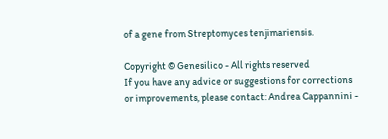of a gene from Streptomyces tenjimariensis.

Copyright © Genesilico - All rights reserved
If you have any advice or suggestions for corrections or improvements, please contact: Andrea Cappannini -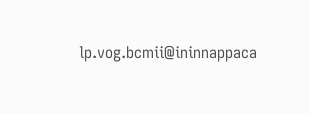lp.vog.bcmii@ininnappaca